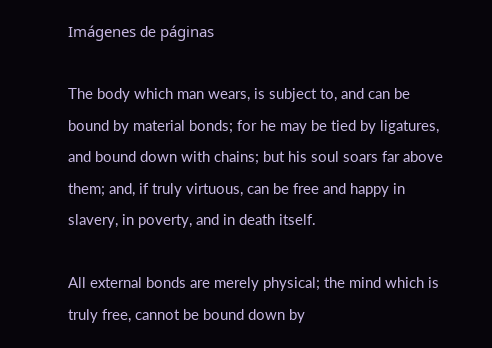Imágenes de páginas

The body which man wears, is subject to, and can be bound by material bonds; for he may be tied by ligatures, and bound down with chains; but his soul soars far above them; and, if truly virtuous, can be free and happy in slavery, in poverty, and in death itself.

All external bonds are merely physical; the mind which is truly free, cannot be bound down by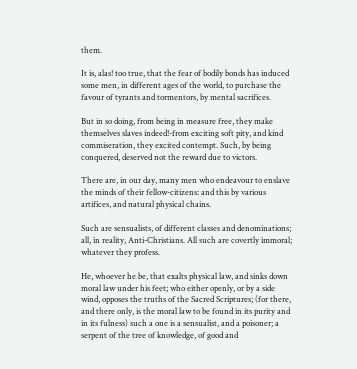them.

It is, alas! too true, that the fear of bodily bonds has induced some men, in different ages of the world, to purchase the favour of tyrants and tormentors, by mental sacrifices.

But in so doing, from being in measure free, they make themselves slaves indeed!-from exciting soft pity, and kind commiseration, they excited contempt. Such, by being conquered, deserved not the reward due to victors.

There are, in our day, many men who endeavour to enslave the minds of their fellow-citizens: and this by various artifices, and natural physical chains.

Such are sensualists, of different classes and denominations; all, in reality, Anti-Christians. All such are covertly immoral; whatever they profess.

He, whoever he be, that exalts physical law, and sinks down moral law under his feet; who either openly, or by a side wind, opposes the truths of the Sacred Scriptures; (for there, and there only, is the moral law to be found in its purity and in its fulness) such a one is a sensualist, and a poisoner; a serpent of the tree of knowledge, of good and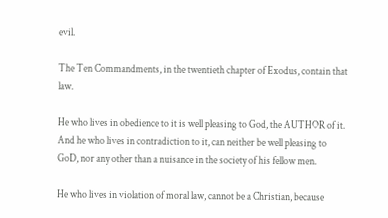evil.

The Ten Commandments, in the twentieth chapter of Exodus, contain that law.

He who lives in obedience to it is well pleasing to God, the AUTHOR of it. And he who lives in contradiction to it, can neither be well pleasing to GoD, nor any other than a nuisance in the society of his fellow men.

He who lives in violation of moral law, cannot be a Christian, because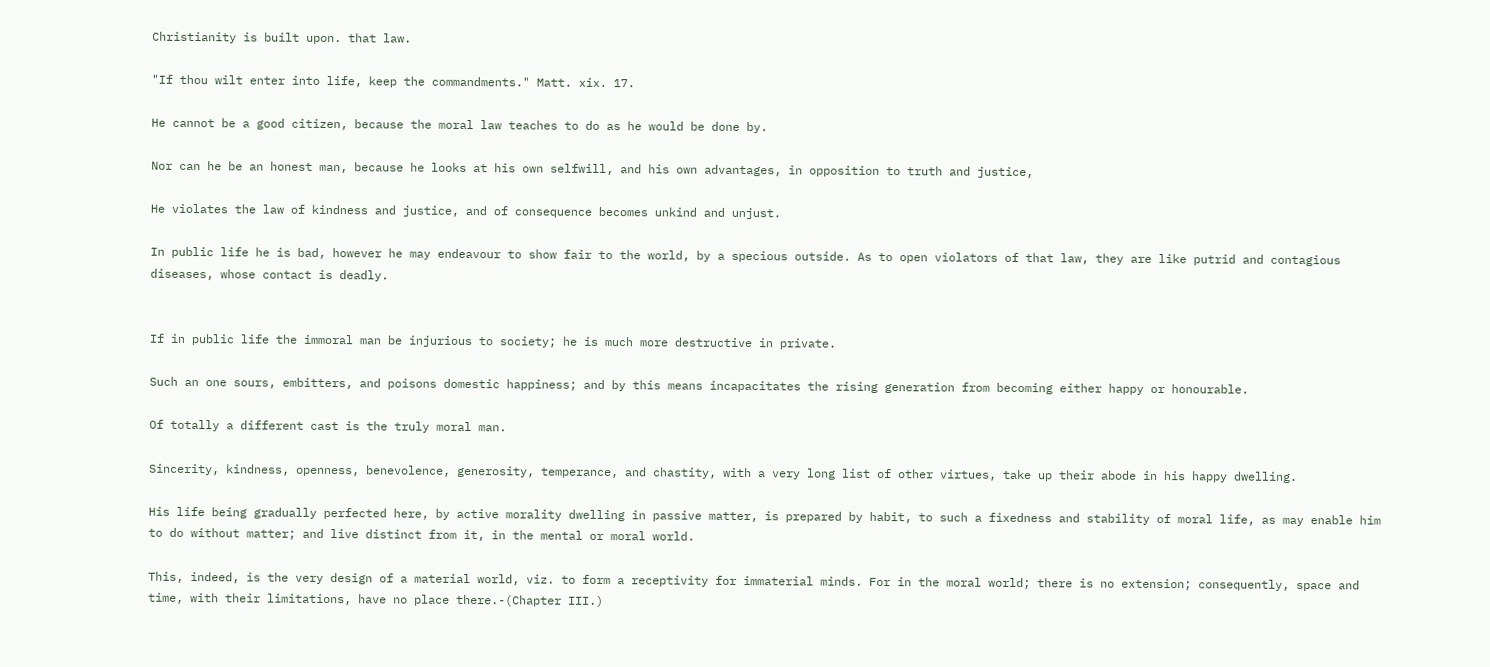Christianity is built upon. that law.

"If thou wilt enter into life, keep the commandments." Matt. xix. 17.

He cannot be a good citizen, because the moral law teaches to do as he would be done by.

Nor can he be an honest man, because he looks at his own selfwill, and his own advantages, in opposition to truth and justice,

He violates the law of kindness and justice, and of consequence becomes unkind and unjust.

In public life he is bad, however he may endeavour to show fair to the world, by a specious outside. As to open violators of that law, they are like putrid and contagious diseases, whose contact is deadly.


If in public life the immoral man be injurious to society; he is much more destructive in private.

Such an one sours, embitters, and poisons domestic happiness; and by this means incapacitates the rising generation from becoming either happy or honourable.

Of totally a different cast is the truly moral man.

Sincerity, kindness, openness, benevolence, generosity, temperance, and chastity, with a very long list of other virtues, take up their abode in his happy dwelling.

His life being gradually perfected here, by active morality dwelling in passive matter, is prepared by habit, to such a fixedness and stability of moral life, as may enable him to do without matter; and live distinct from it, in the mental or moral world.

This, indeed, is the very design of a material world, viz. to form a receptivity for immaterial minds. For in the moral world; there is no extension; consequently, space and time, with their limitations, have no place there.-(Chapter III.)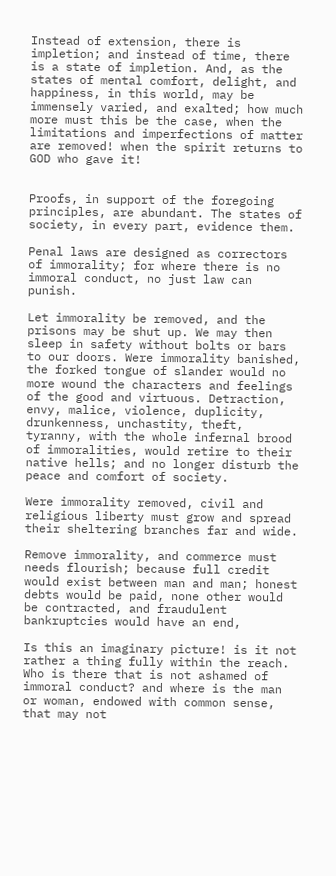Instead of extension, there is impletion; and instead of time, there is a state of impletion. And, as the states of mental comfort, delight, and happiness, in this world, may be immensely varied, and exalted; how much more must this be the case, when the limitations and imperfections of matter are removed! when the spirit returns to GOD who gave it!


Proofs, in support of the foregoing principles, are abundant. The states of society, in every part, evidence them.

Penal laws are designed as correctors of immorality; for where there is no immoral conduct, no just law can punish.

Let immorality be removed, and the prisons may be shut up. We may then sleep in safety without bolts or bars to our doors. Were immorality banished, the forked tongue of slander would no more wound the characters and feelings of the good and virtuous. Detraction, envy, malice, violence, duplicity, drunkenness, unchastity, theft, tyranny, with the whole infernal brood of immoralities, would retire to their native hells; and no longer disturb the peace and comfort of society.

Were immorality removed, civil and religious liberty must grow and spread their sheltering branches far and wide.

Remove immorality, and commerce must needs flourish; because full credit would exist between man and man; honest debts would be paid, none other would be contracted, and fraudulent bankruptcies would have an end,

Is this an imaginary picture! is it not rather a thing fully within the reach. Who is there that is not ashamed of immoral conduct? and where is the man or woman, endowed with common sense, that may not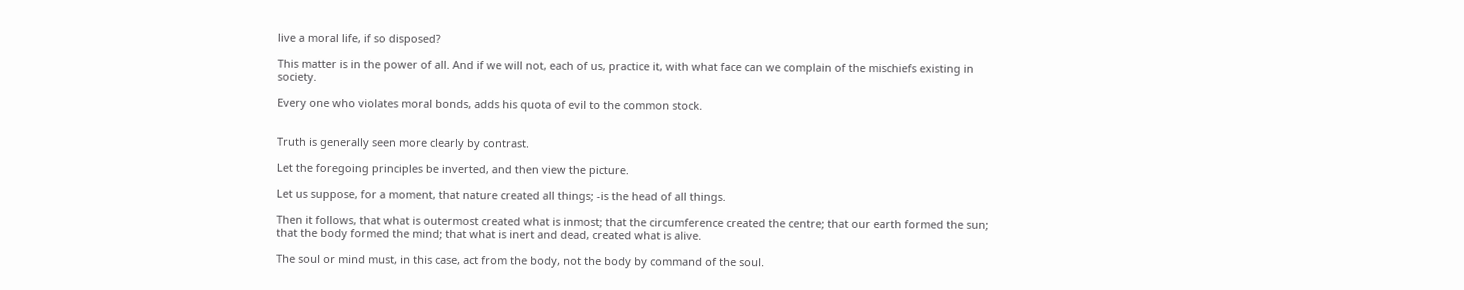live a moral life, if so disposed?

This matter is in the power of all. And if we will not, each of us, practice it, with what face can we complain of the mischiefs existing in society.

Every one who violates moral bonds, adds his quota of evil to the common stock.


Truth is generally seen more clearly by contrast.

Let the foregoing principles be inverted, and then view the picture.

Let us suppose, for a moment, that nature created all things; -is the head of all things.

Then it follows, that what is outermost created what is inmost; that the circumference created the centre; that our earth formed the sun; that the body formed the mind; that what is inert and dead, created what is alive.

The soul or mind must, in this case, act from the body, not the body by command of the soul.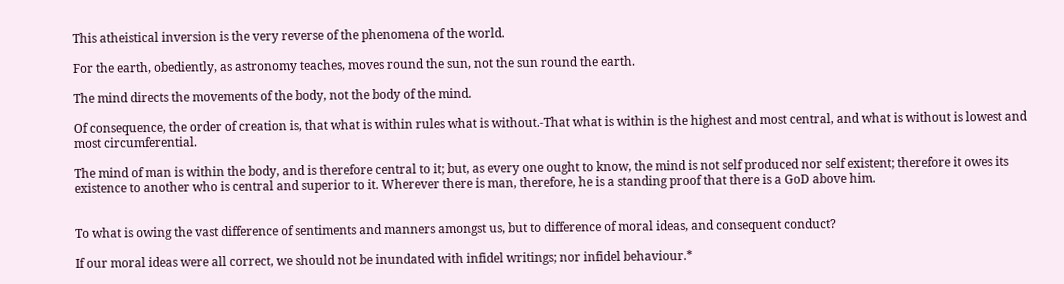This atheistical inversion is the very reverse of the phenomena of the world.

For the earth, obediently, as astronomy teaches, moves round the sun, not the sun round the earth.

The mind directs the movements of the body, not the body of the mind.

Of consequence, the order of creation is, that what is within rules what is without.-That what is within is the highest and most central, and what is without is lowest and most circumferential.

The mind of man is within the body, and is therefore central to it; but, as every one ought to know, the mind is not self produced nor self existent; therefore it owes its existence to another who is central and superior to it. Wherever there is man, therefore, he is a standing proof that there is a GoD above him.


To what is owing the vast difference of sentiments and manners amongst us, but to difference of moral ideas, and consequent conduct?

If our moral ideas were all correct, we should not be inundated with infidel writings; nor infidel behaviour.*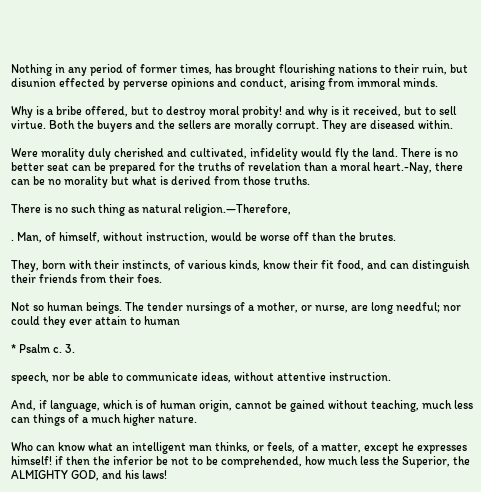Nothing in any period of former times, has brought flourishing nations to their ruin, but disunion effected by perverse opinions and conduct, arising from immoral minds.

Why is a bribe offered, but to destroy moral probity! and why is it received, but to sell virtue. Both the buyers and the sellers are morally corrupt. They are diseased within.

Were morality duly cherished and cultivated, infidelity would fly the land. There is no better seat can be prepared for the truths of revelation than a moral heart.-Nay, there can be no morality but what is derived from those truths.

There is no such thing as natural religion.—Therefore,

. Man, of himself, without instruction, would be worse off than the brutes.

They, born with their instincts, of various kinds, know their fit food, and can distinguish their friends from their foes.

Not so human beings. The tender nursings of a mother, or nurse, are long needful; nor could they ever attain to human

* Psalm c. 3.

speech, nor be able to communicate ideas, without attentive instruction.

And, if language, which is of human origin, cannot be gained without teaching, much less can things of a much higher nature.

Who can know what an intelligent man thinks, or feels, of a matter, except he expresses himself! if then the inferior be not to be comprehended, how much less the Superior, the ALMIGHTY GOD, and his laws!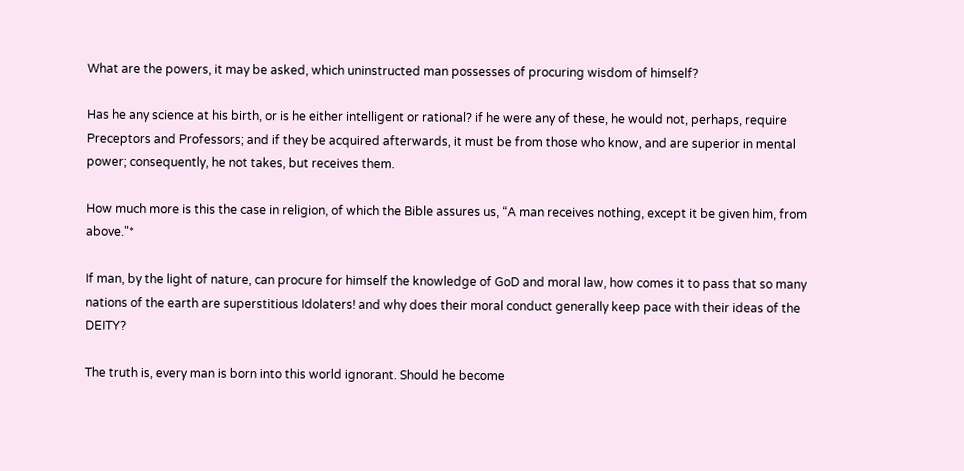What are the powers, it may be asked, which uninstructed man possesses of procuring wisdom of himself?

Has he any science at his birth, or is he either intelligent or rational? if he were any of these, he would not, perhaps, require Preceptors and Professors; and if they be acquired afterwards, it must be from those who know, and are superior in mental power; consequently, he not takes, but receives them.

How much more is this the case in religion, of which the Bible assures us, “A man receives nothing, except it be given him, from above."*

If man, by the light of nature, can procure for himself the knowledge of GoD and moral law, how comes it to pass that so many nations of the earth are superstitious Idolaters! and why does their moral conduct generally keep pace with their ideas of the DEITY?

The truth is, every man is born into this world ignorant. Should he become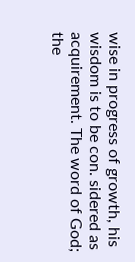wise in progress of growth, his wisdom is to be con. sidered as acquirement. The word of God; the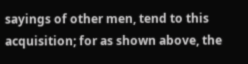sayings of other men, tend to this acquisition; for as shown above, the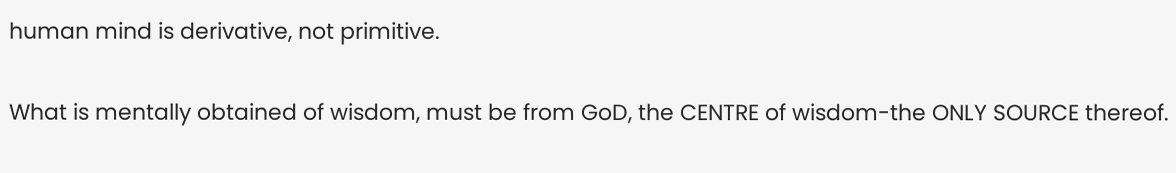human mind is derivative, not primitive.

What is mentally obtained of wisdom, must be from GoD, the CENTRE of wisdom-the ONLY SOURCE thereof.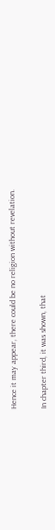Hence it may appear, there could be no religion without revelation.


In chapter third, it was shown, that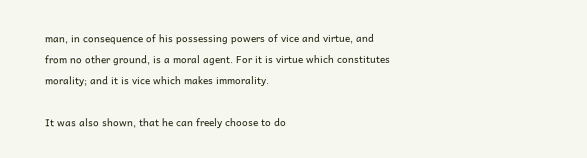man, in consequence of his possessing powers of vice and virtue, and from no other ground, is a moral agent. For it is virtue which constitutes morality; and it is vice which makes immorality.

It was also shown, that he can freely choose to do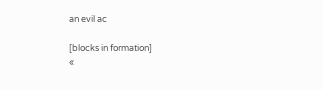an evil ac

[blocks in formation]
«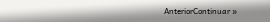AnteriorContinuar »